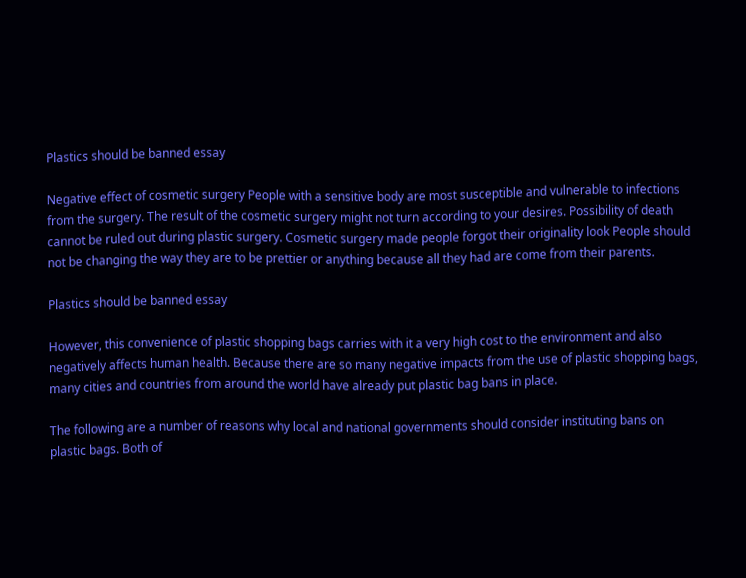Plastics should be banned essay

Negative effect of cosmetic surgery People with a sensitive body are most susceptible and vulnerable to infections from the surgery. The result of the cosmetic surgery might not turn according to your desires. Possibility of death cannot be ruled out during plastic surgery. Cosmetic surgery made people forgot their originality look People should not be changing the way they are to be prettier or anything because all they had are come from their parents.

Plastics should be banned essay

However, this convenience of plastic shopping bags carries with it a very high cost to the environment and also negatively affects human health. Because there are so many negative impacts from the use of plastic shopping bags, many cities and countries from around the world have already put plastic bag bans in place.

The following are a number of reasons why local and national governments should consider instituting bans on plastic bags. Both of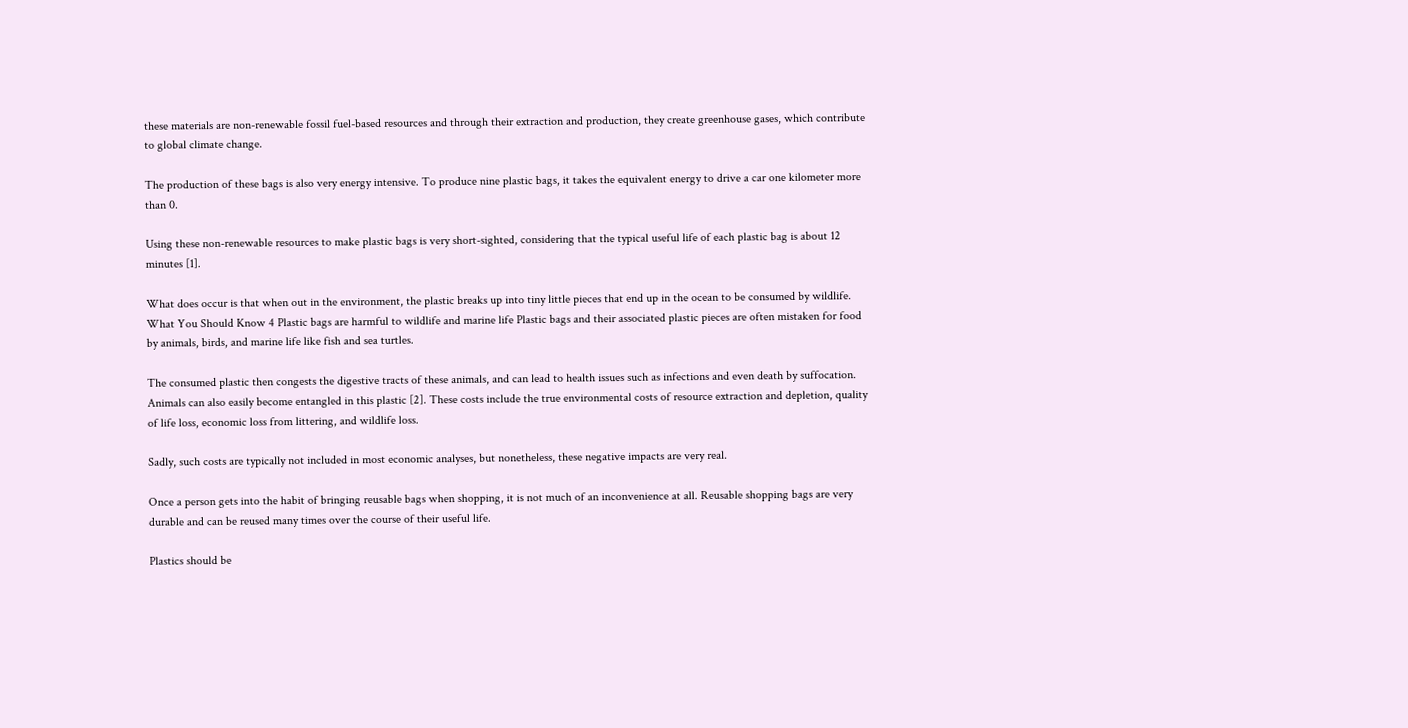these materials are non-renewable fossil fuel-based resources and through their extraction and production, they create greenhouse gases, which contribute to global climate change.

The production of these bags is also very energy intensive. To produce nine plastic bags, it takes the equivalent energy to drive a car one kilometer more than 0.

Using these non-renewable resources to make plastic bags is very short-sighted, considering that the typical useful life of each plastic bag is about 12 minutes [1].

What does occur is that when out in the environment, the plastic breaks up into tiny little pieces that end up in the ocean to be consumed by wildlife. What You Should Know 4 Plastic bags are harmful to wildlife and marine life Plastic bags and their associated plastic pieces are often mistaken for food by animals, birds, and marine life like fish and sea turtles.

The consumed plastic then congests the digestive tracts of these animals, and can lead to health issues such as infections and even death by suffocation. Animals can also easily become entangled in this plastic [2]. These costs include the true environmental costs of resource extraction and depletion, quality of life loss, economic loss from littering, and wildlife loss.

Sadly, such costs are typically not included in most economic analyses, but nonetheless, these negative impacts are very real.

Once a person gets into the habit of bringing reusable bags when shopping, it is not much of an inconvenience at all. Reusable shopping bags are very durable and can be reused many times over the course of their useful life.

Plastics should be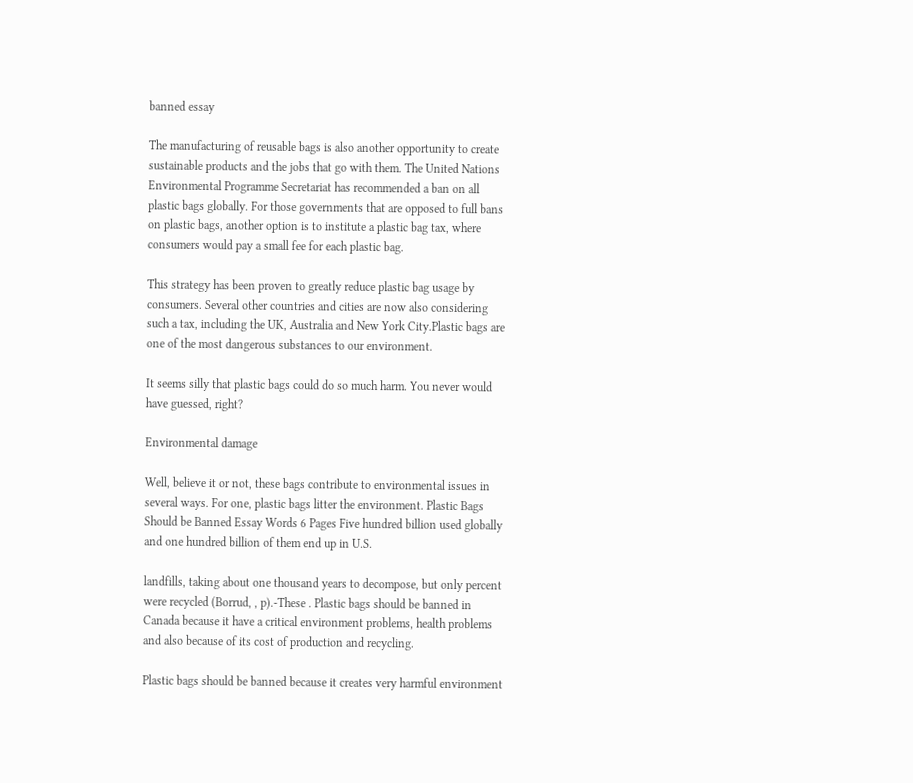banned essay

The manufacturing of reusable bags is also another opportunity to create sustainable products and the jobs that go with them. The United Nations Environmental Programme Secretariat has recommended a ban on all plastic bags globally. For those governments that are opposed to full bans on plastic bags, another option is to institute a plastic bag tax, where consumers would pay a small fee for each plastic bag.

This strategy has been proven to greatly reduce plastic bag usage by consumers. Several other countries and cities are now also considering such a tax, including the UK, Australia and New York City.Plastic bags are one of the most dangerous substances to our environment.

It seems silly that plastic bags could do so much harm. You never would have guessed, right?

Environmental damage

Well, believe it or not, these bags contribute to environmental issues in several ways. For one, plastic bags litter the environment. Plastic Bags Should be Banned Essay Words 6 Pages Five hundred billion used globally and one hundred billion of them end up in U.S.

landfills, taking about one thousand years to decompose, but only percent were recycled (Borrud, , p).-These . Plastic bags should be banned in Canada because it have a critical environment problems, health problems and also because of its cost of production and recycling.

Plastic bags should be banned because it creates very harmful environment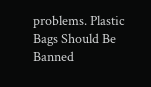problems. Plastic Bags Should Be Banned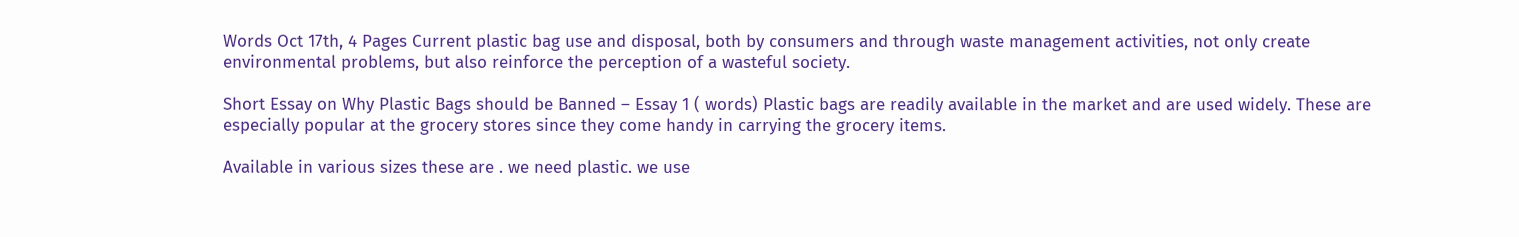Words Oct 17th, 4 Pages Current plastic bag use and disposal, both by consumers and through waste management activities, not only create environmental problems, but also reinforce the perception of a wasteful society.

Short Essay on Why Plastic Bags should be Banned – Essay 1 ( words) Plastic bags are readily available in the market and are used widely. These are especially popular at the grocery stores since they come handy in carrying the grocery items.

Available in various sizes these are . we need plastic. we use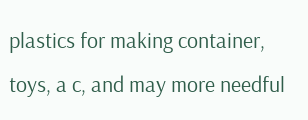plastics for making container, toys, a c, and may more needful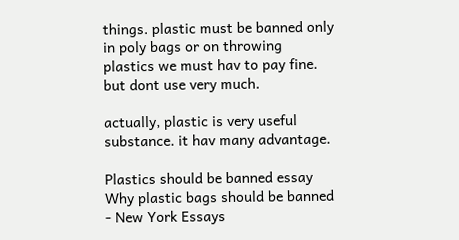things. plastic must be banned only in poly bags or on throwing plastics we must hav to pay fine. but dont use very much.

actually, plastic is very useful substance. it hav many advantage.

Plastics should be banned essay
Why plastic bags should be banned - New York Essays